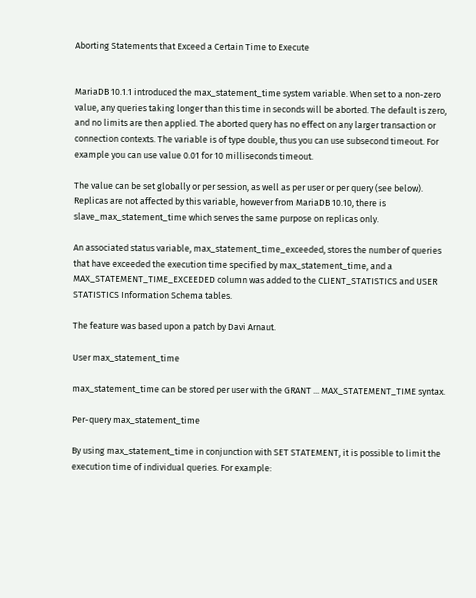Aborting Statements that Exceed a Certain Time to Execute


MariaDB 10.1.1 introduced the max_statement_time system variable. When set to a non-zero value, any queries taking longer than this time in seconds will be aborted. The default is zero, and no limits are then applied. The aborted query has no effect on any larger transaction or connection contexts. The variable is of type double, thus you can use subsecond timeout. For example you can use value 0.01 for 10 milliseconds timeout.

The value can be set globally or per session, as well as per user or per query (see below). Replicas are not affected by this variable, however from MariaDB 10.10, there is slave_max_statement_time which serves the same purpose on replicas only.

An associated status variable, max_statement_time_exceeded, stores the number of queries that have exceeded the execution time specified by max_statement_time, and a MAX_STATEMENT_TIME_EXCEEDED column was added to the CLIENT_STATISTICS and USER STATISTICS Information Schema tables.

The feature was based upon a patch by Davi Arnaut.

User max_statement_time

max_statement_time can be stored per user with the GRANT ... MAX_STATEMENT_TIME syntax.

Per-query max_statement_time

By using max_statement_time in conjunction with SET STATEMENT, it is possible to limit the execution time of individual queries. For example: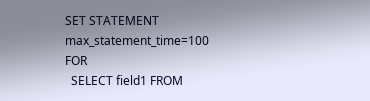SET STATEMENT max_statement_time=100 FOR
  SELECT field1 FROM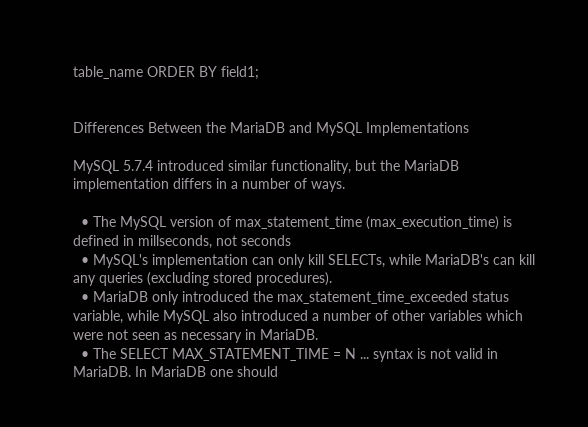table_name ORDER BY field1;


Differences Between the MariaDB and MySQL Implementations

MySQL 5.7.4 introduced similar functionality, but the MariaDB implementation differs in a number of ways.

  • The MySQL version of max_statement_time (max_execution_time) is defined in millseconds, not seconds
  • MySQL's implementation can only kill SELECTs, while MariaDB's can kill any queries (excluding stored procedures).
  • MariaDB only introduced the max_statement_time_exceeded status variable, while MySQL also introduced a number of other variables which were not seen as necessary in MariaDB.
  • The SELECT MAX_STATEMENT_TIME = N ... syntax is not valid in MariaDB. In MariaDB one should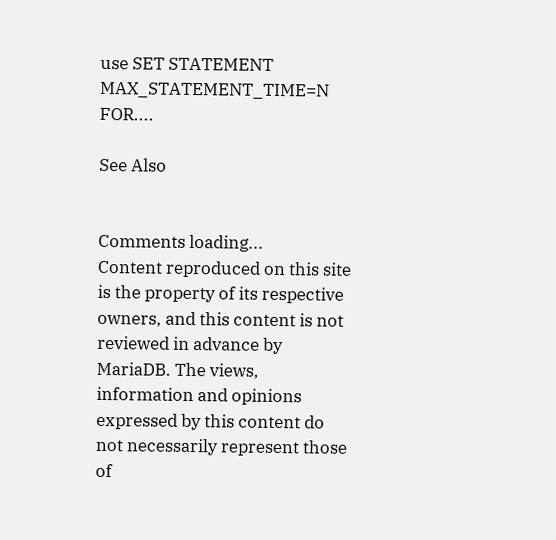use SET STATEMENT MAX_STATEMENT_TIME=N FOR....

See Also


Comments loading...
Content reproduced on this site is the property of its respective owners, and this content is not reviewed in advance by MariaDB. The views, information and opinions expressed by this content do not necessarily represent those of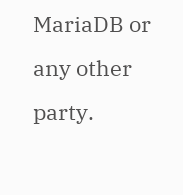MariaDB or any other party.